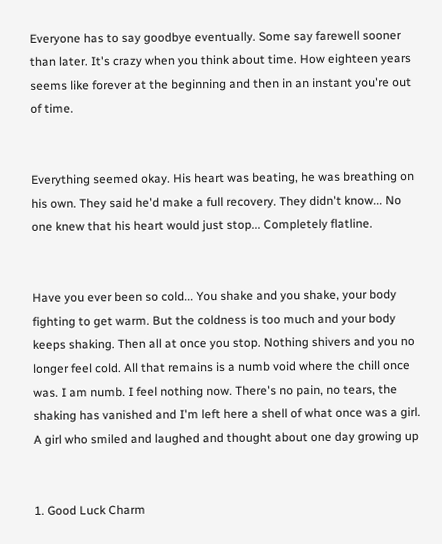Everyone has to say goodbye eventually. Some say farewell sooner than later. It's crazy when you think about time. How eighteen years seems like forever at the beginning and then in an instant you're out of time.


Everything seemed okay. His heart was beating, he was breathing on his own. They said he'd make a full recovery. They didn't know... No one knew that his heart would just stop... Completely flatline.


Have you ever been so cold... You shake and you shake, your body fighting to get warm. But the coldness is too much and your body keeps shaking. Then all at once you stop. Nothing shivers and you no longer feel cold. All that remains is a numb void where the chill once was. I am numb. I feel nothing now. There's no pain, no tears, the shaking has vanished and I'm left here a shell of what once was a girl. A girl who smiled and laughed and thought about one day growing up


1. Good Luck Charm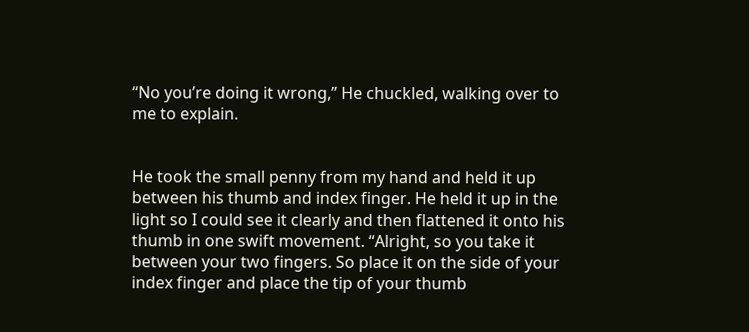“No you’re doing it wrong,” He chuckled, walking over to me to explain.


He took the small penny from my hand and held it up between his thumb and index finger. He held it up in the light so I could see it clearly and then flattened it onto his thumb in one swift movement. “Alright, so you take it between your two fingers. So place it on the side of your index finger and place the tip of your thumb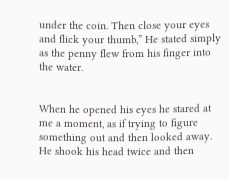under the coin. Then close your eyes and flick your thumb,” He stated simply as the penny flew from his finger into the water.


When he opened his eyes he stared at me a moment, as if trying to figure something out and then looked away. He shook his head twice and then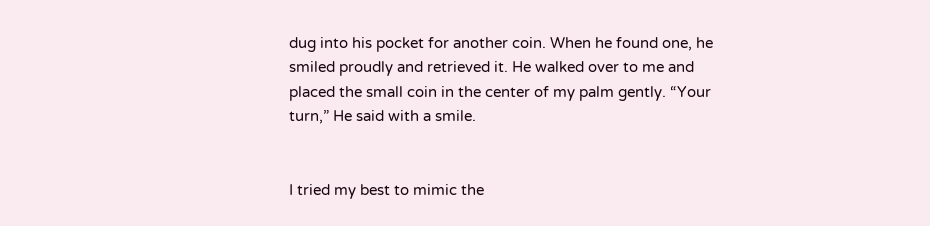dug into his pocket for another coin. When he found one, he smiled proudly and retrieved it. He walked over to me and placed the small coin in the center of my palm gently. “Your turn,” He said with a smile.


I tried my best to mimic the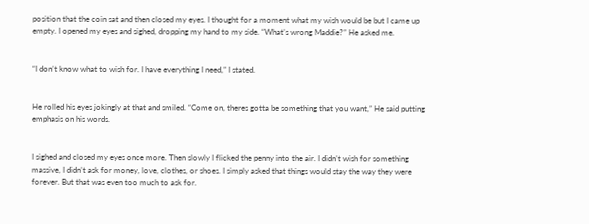position that the coin sat and then closed my eyes. I thought for a moment what my wish would be but I came up empty. I opened my eyes and sighed, dropping my hand to my side. “What’s wrong Maddie?” He asked me.


“I don’t know what to wish for. I have everything I need,” I stated.


He rolled his eyes jokingly at that and smiled. “Come on, theres gotta be something that you want,” He said putting emphasis on his words.


I sighed and closed my eyes once more. Then slowly I flicked the penny into the air. I didn’t wish for something massive, I didn’t ask for money, love, clothes, or shoes. I simply asked that things would stay the way they were forever. But that was even too much to ask for.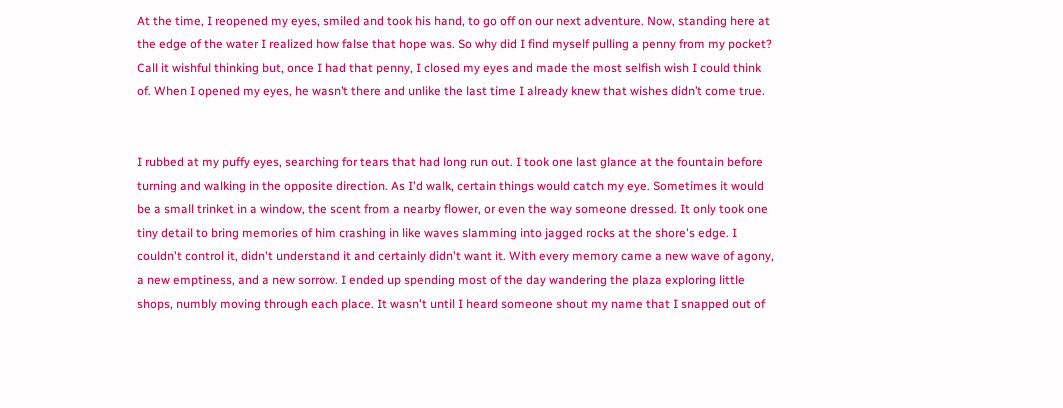At the time, I reopened my eyes, smiled and took his hand, to go off on our next adventure. Now, standing here at the edge of the water I realized how false that hope was. So why did I find myself pulling a penny from my pocket? Call it wishful thinking but, once I had that penny, I closed my eyes and made the most selfish wish I could think of. When I opened my eyes, he wasn’t there and unlike the last time I already knew that wishes didn’t come true.


I rubbed at my puffy eyes, searching for tears that had long run out. I took one last glance at the fountain before turning and walking in the opposite direction. As I'd walk, certain things would catch my eye. Sometimes it would be a small trinket in a window, the scent from a nearby flower, or even the way someone dressed. It only took one tiny detail to bring memories of him crashing in like waves slamming into jagged rocks at the shore's edge. I couldn't control it, didn't understand it and certainly didn't want it. With every memory came a new wave of agony, a new emptiness, and a new sorrow. I ended up spending most of the day wandering the plaza exploring little shops, numbly moving through each place. It wasn't until I heard someone shout my name that I snapped out of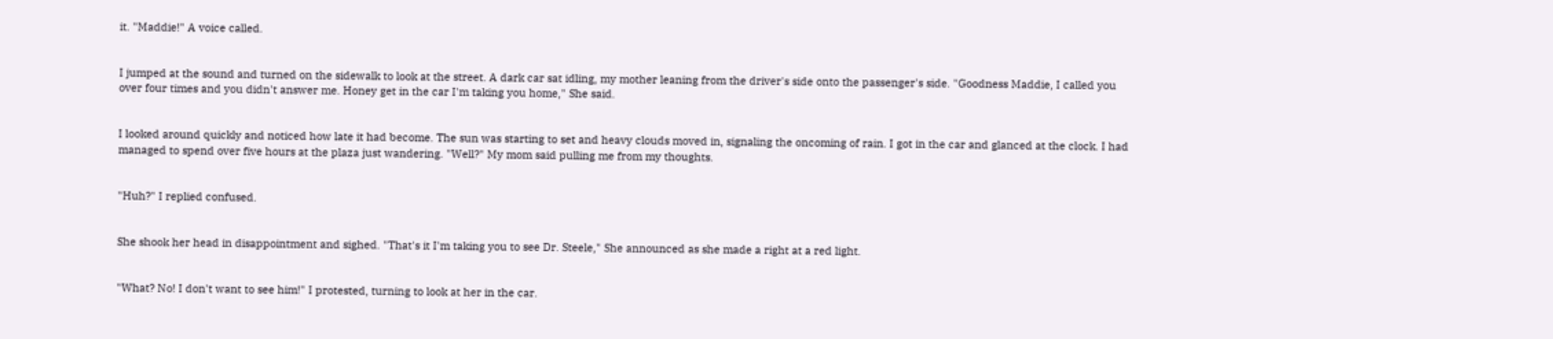it. "Maddie!" A voice called.


I jumped at the sound and turned on the sidewalk to look at the street. A dark car sat idling, my mother leaning from the driver's side onto the passenger's side. "Goodness Maddie, I called you over four times and you didn't answer me. Honey get in the car I'm taking you home," She said.


I looked around quickly and noticed how late it had become. The sun was starting to set and heavy clouds moved in, signaling the oncoming of rain. I got in the car and glanced at the clock. I had managed to spend over five hours at the plaza just wandering. "Well?" My mom said pulling me from my thoughts.


"Huh?" I replied confused.


She shook her head in disappointment and sighed. "That's it I'm taking you to see Dr. Steele," She announced as she made a right at a red light.


"What? No! I don't want to see him!" I protested, turning to look at her in the car.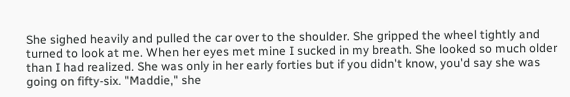She sighed heavily and pulled the car over to the shoulder. She gripped the wheel tightly and turned to look at me. When her eyes met mine I sucked in my breath. She looked so much older than I had realized. She was only in her early forties but if you didn't know, you'd say she was going on fifty-six. "Maddie," she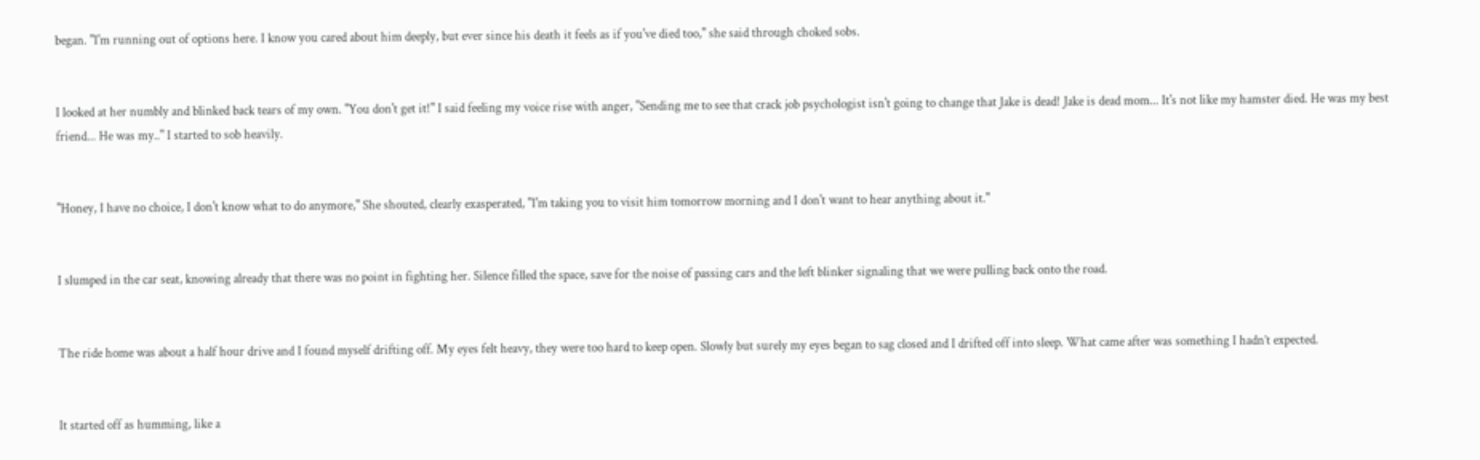began. "I'm running out of options here. I know you cared about him deeply, but ever since his death it feels as if you've died too," she said through choked sobs.


I looked at her numbly and blinked back tears of my own. "You don't get it!" I said feeling my voice rise with anger, "Sending me to see that crack job psychologist isn't going to change that Jake is dead! Jake is dead mom... It's not like my hamster died. He was my best friend... He was my.." I started to sob heavily.


"Honey, I have no choice, I don't know what to do anymore," She shouted, clearly exasperated, "I'm taking you to visit him tomorrow morning and I don't want to hear anything about it."


I slumped in the car seat, knowing already that there was no point in fighting her. Silence filled the space, save for the noise of passing cars and the left blinker signaling that we were pulling back onto the road.


The ride home was about a half hour drive and I found myself drifting off. My eyes felt heavy, they were too hard to keep open. Slowly but surely my eyes began to sag closed and I drifted off into sleep. What came after was something I hadn’t expected.


It started off as humming, like a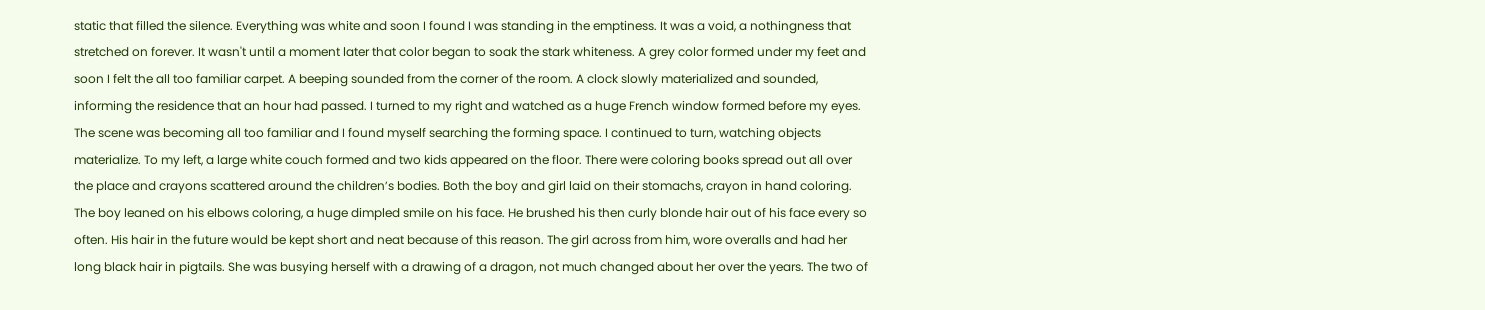static that filled the silence. Everything was white and soon I found I was standing in the emptiness. It was a void, a nothingness that stretched on forever. It wasn't until a moment later that color began to soak the stark whiteness. A grey color formed under my feet and soon I felt the all too familiar carpet. A beeping sounded from the corner of the room. A clock slowly materialized and sounded, informing the residence that an hour had passed. I turned to my right and watched as a huge French window formed before my eyes. The scene was becoming all too familiar and I found myself searching the forming space. I continued to turn, watching objects materialize. To my left, a large white couch formed and two kids appeared on the floor. There were coloring books spread out all over the place and crayons scattered around the children’s bodies. Both the boy and girl laid on their stomachs, crayon in hand coloring. The boy leaned on his elbows coloring, a huge dimpled smile on his face. He brushed his then curly blonde hair out of his face every so often. His hair in the future would be kept short and neat because of this reason. The girl across from him, wore overalls and had her long black hair in pigtails. She was busying herself with a drawing of a dragon, not much changed about her over the years. The two of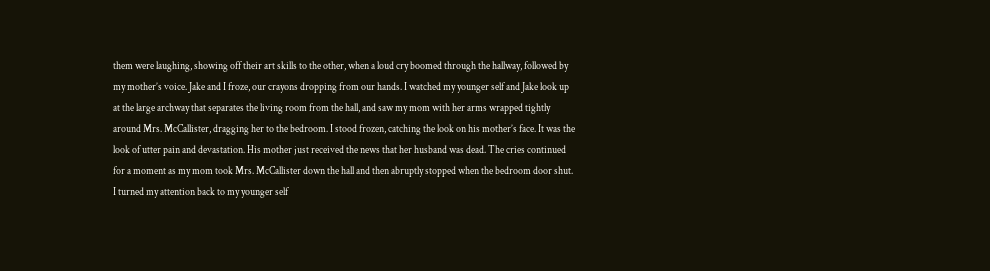them were laughing, showing off their art skills to the other, when a loud cry boomed through the hallway, followed by my mother’s voice. Jake and I froze, our crayons dropping from our hands. I watched my younger self and Jake look up at the large archway that separates the living room from the hall, and saw my mom with her arms wrapped tightly around Mrs. McCallister, dragging her to the bedroom. I stood frozen, catching the look on his mother’s face. It was the look of utter pain and devastation. His mother just received the news that her husband was dead. The cries continued for a moment as my mom took Mrs. McCallister down the hall and then abruptly stopped when the bedroom door shut. I turned my attention back to my younger self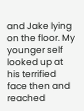and Jake lying on the floor. My younger self looked up at his terrified face then and reached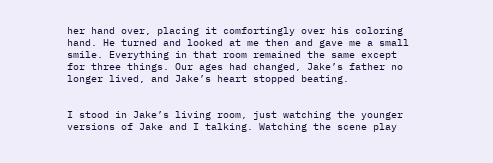her hand over, placing it comfortingly over his coloring hand. He turned and looked at me then and gave me a small smile. Everything in that room remained the same except for three things. Our ages had changed, Jake’s father no longer lived, and Jake’s heart stopped beating.


I stood in Jake’s living room, just watching the younger versions of Jake and I talking. Watching the scene play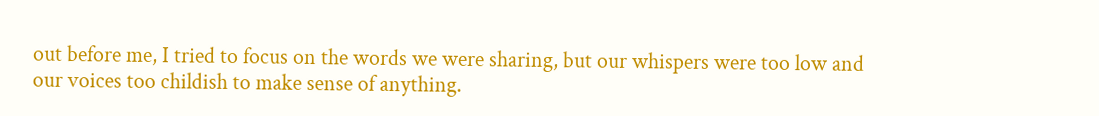out before me, I tried to focus on the words we were sharing, but our whispers were too low and our voices too childish to make sense of anything.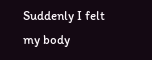Suddenly I felt my body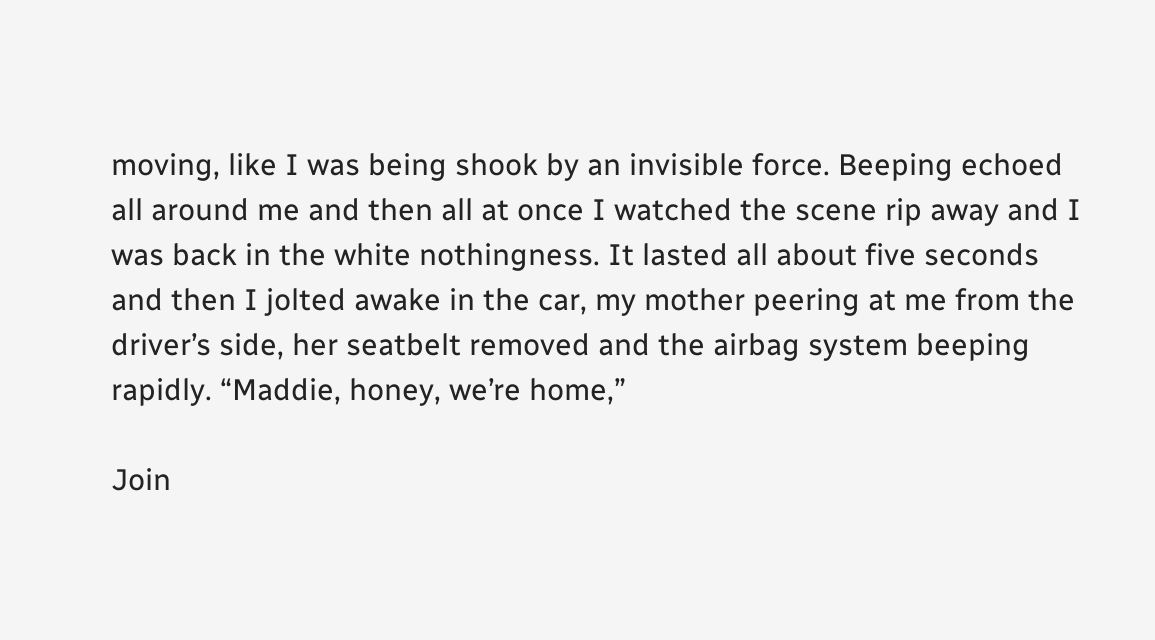moving, like I was being shook by an invisible force. Beeping echoed all around me and then all at once I watched the scene rip away and I was back in the white nothingness. It lasted all about five seconds and then I jolted awake in the car, my mother peering at me from the driver’s side, her seatbelt removed and the airbag system beeping rapidly. “Maddie, honey, we’re home,”

Join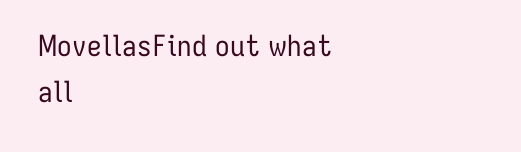MovellasFind out what all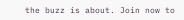the buzz is about. Join now to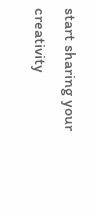start sharing your creativity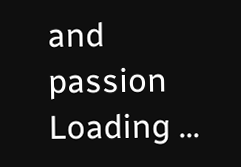and passion
Loading ...